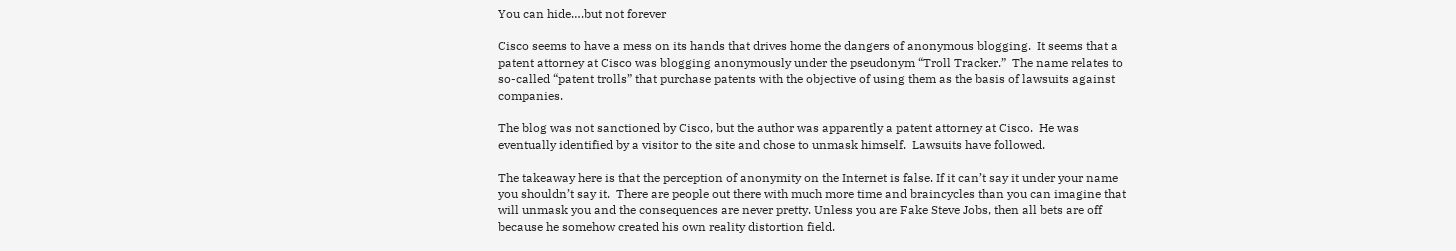You can hide….but not forever

Cisco seems to have a mess on its hands that drives home the dangers of anonymous blogging.  It seems that a patent attorney at Cisco was blogging anonymously under the pseudonym “Troll Tracker.”  The name relates to so-called “patent trolls” that purchase patents with the objective of using them as the basis of lawsuits against companies.

The blog was not sanctioned by Cisco, but the author was apparently a patent attorney at Cisco.  He was eventually identified by a visitor to the site and chose to unmask himself.  Lawsuits have followed.

The takeaway here is that the perception of anonymity on the Internet is false. If it can’t say it under your name you shouldn’t say it.  There are people out there with much more time and braincycles than you can imagine that will unmask you and the consequences are never pretty. Unless you are Fake Steve Jobs, then all bets are off because he somehow created his own reality distortion field.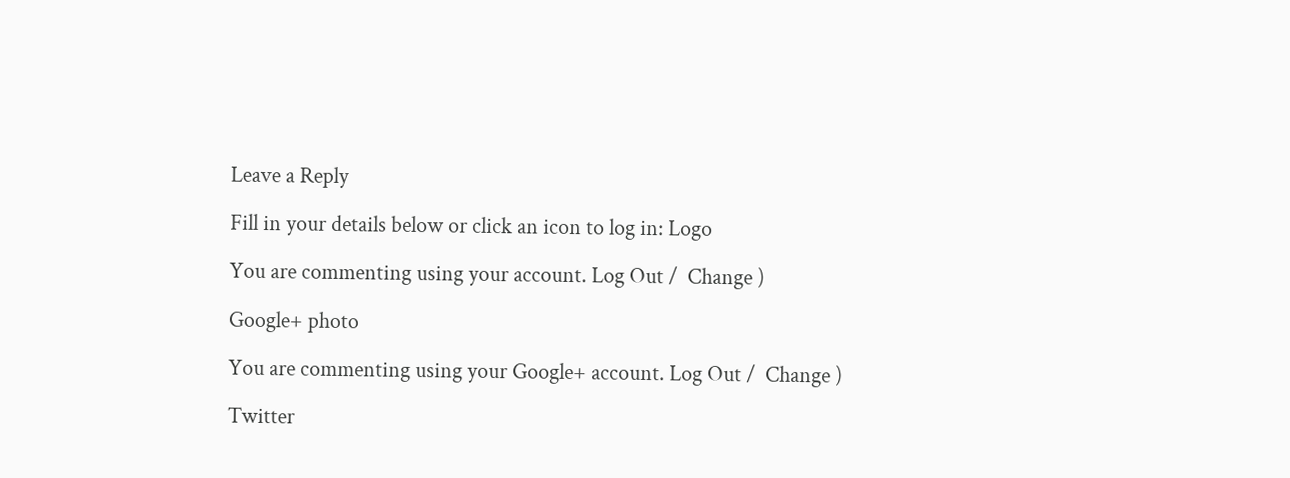Leave a Reply

Fill in your details below or click an icon to log in: Logo

You are commenting using your account. Log Out /  Change )

Google+ photo

You are commenting using your Google+ account. Log Out /  Change )

Twitter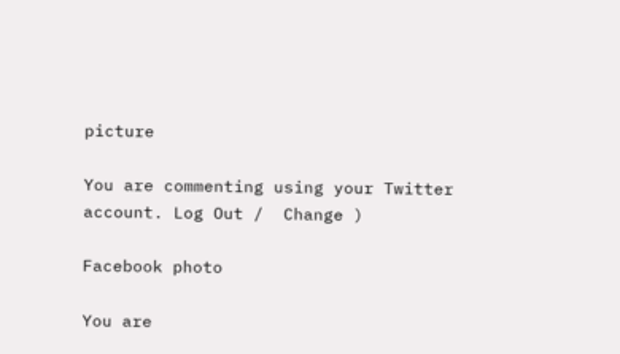picture

You are commenting using your Twitter account. Log Out /  Change )

Facebook photo

You are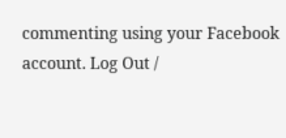commenting using your Facebook account. Log Out /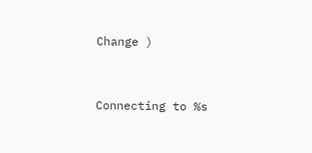Change )


Connecting to %s